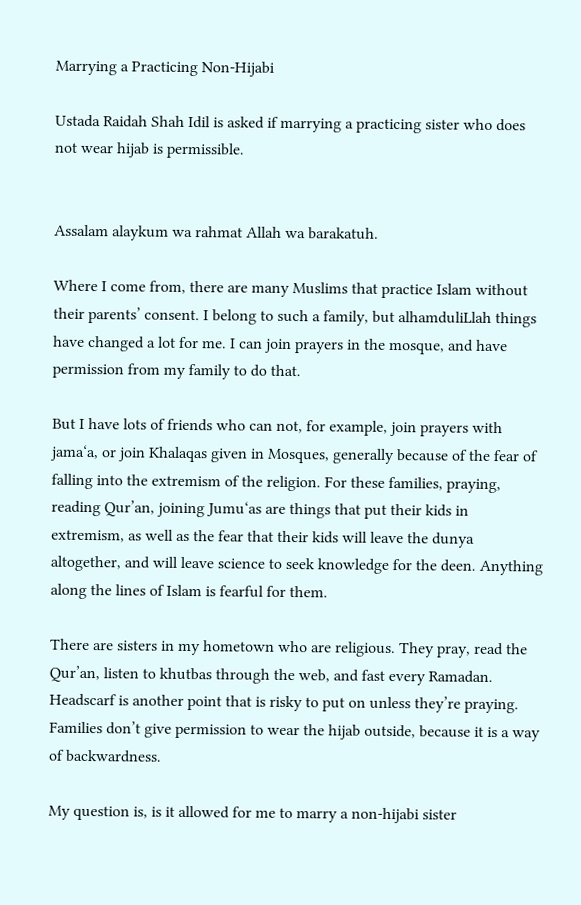Marrying a Practicing Non-Hijabi

Ustada Raidah Shah Idil is asked if marrying a practicing sister who does not wear hijab is permissible.


Assalam alaykum wa rahmat Allah wa barakatuh.

Where I come from, there are many Muslims that practice Islam without their parents’ consent. I belong to such a family, but alhamduliLlah things have changed a lot for me. I can join prayers in the mosque, and have permission from my family to do that.

But I have lots of friends who can not, for example, join prayers with jama‘a, or join Khalaqas given in Mosques, generally because of the fear of falling into the extremism of the religion. For these families, praying, reading Qur’an, joining Jumu‘as are things that put their kids in extremism, as well as the fear that their kids will leave the dunya altogether, and will leave science to seek knowledge for the deen. Anything along the lines of Islam is fearful for them.

There are sisters in my hometown who are religious. They pray, read the Qur’an, listen to khutbas through the web, and fast every Ramadan. Headscarf is another point that is risky to put on unless they’re praying. Families don’t give permission to wear the hijab outside, because it is a way of backwardness.

My question is, is it allowed for me to marry a non-hijabi sister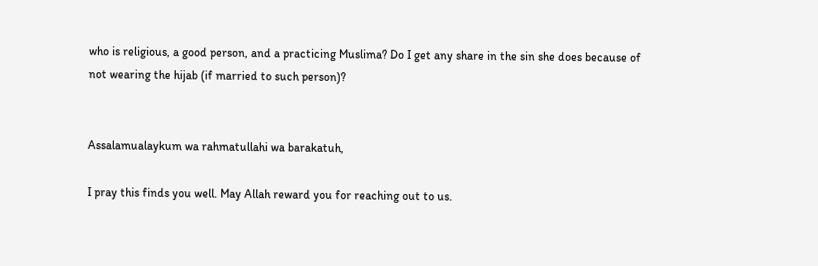who is religious, a good person, and a practicing Muslima? Do I get any share in the sin she does because of not wearing the hijab (if married to such person)?


Assalamualaykum wa rahmatullahi wa barakatuh,

I pray this finds you well. May Allah reward you for reaching out to us.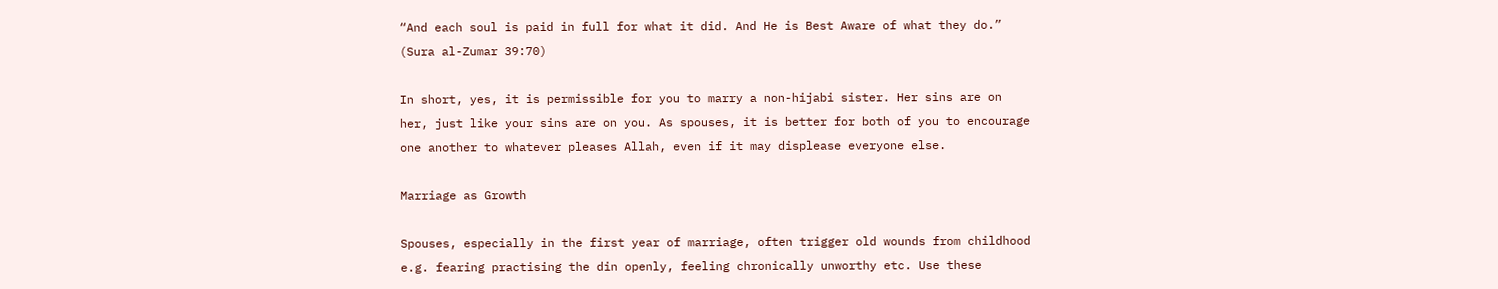“And each soul is paid in full for what it did. And He is Best Aware of what they do.” (Sura al-Zumar 39:70)

In short, yes, it is permissible for you to marry a non-hijabi sister. Her sins are on her, just like your sins are on you. As spouses, it is better for both of you to encourage one another to whatever pleases Allah, even if it may displease everyone else.

Marriage as Growth

Spouses, especially in the first year of marriage, often trigger old wounds from childhood e.g. fearing practising the din openly, feeling chronically unworthy etc. Use these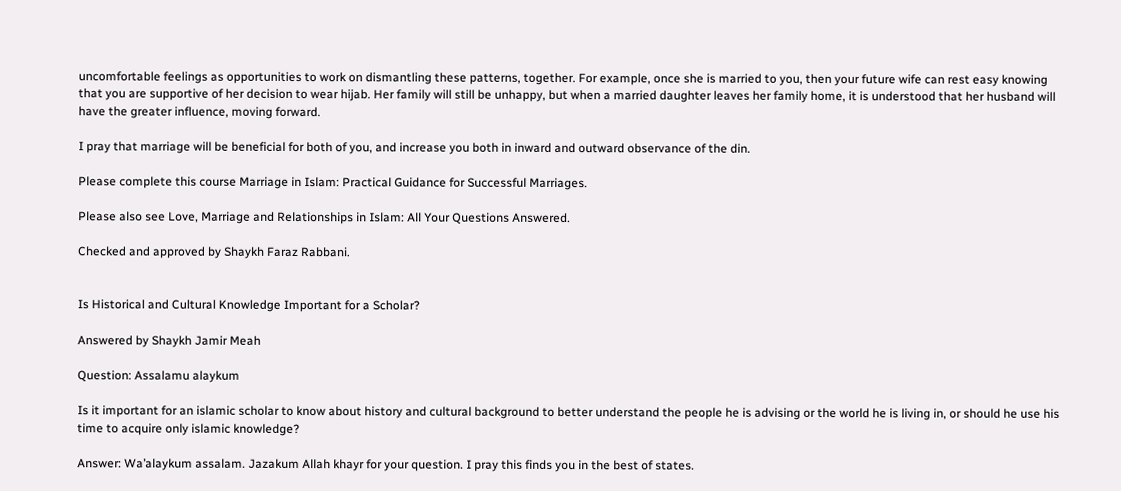uncomfortable feelings as opportunities to work on dismantling these patterns, together. For example, once she is married to you, then your future wife can rest easy knowing that you are supportive of her decision to wear hijab. Her family will still be unhappy, but when a married daughter leaves her family home, it is understood that her husband will have the greater influence, moving forward.

I pray that marriage will be beneficial for both of you, and increase you both in inward and outward observance of the din.

Please complete this course Marriage in Islam: Practical Guidance for Successful Marriages.

Please also see Love, Marriage and Relationships in Islam: All Your Questions Answered.

Checked and approved by Shaykh Faraz Rabbani.


Is Historical and Cultural Knowledge Important for a Scholar?

Answered by Shaykh Jamir Meah

Question: Assalamu alaykum

Is it important for an islamic scholar to know about history and cultural background to better understand the people he is advising or the world he is living in, or should he use his time to acquire only islamic knowledge?

Answer: Wa’alaykum assalam. Jazakum Allah khayr for your question. I pray this finds you in the best of states.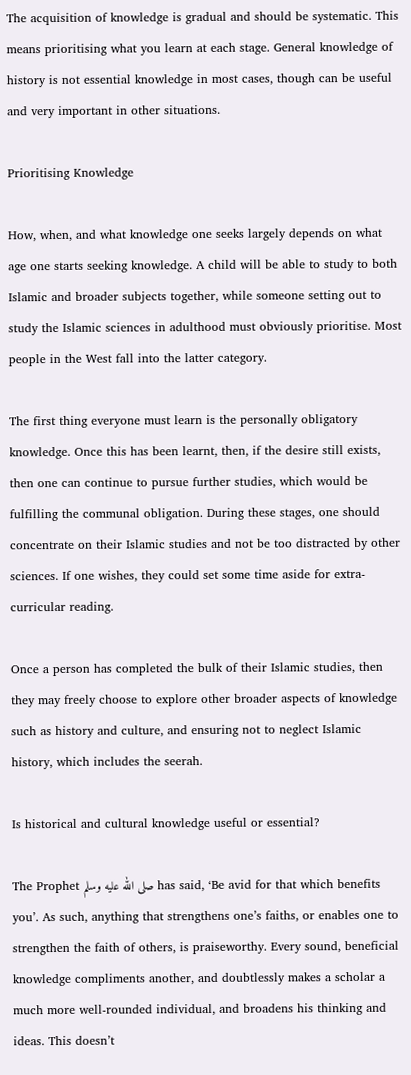The acquisition of knowledge is gradual and should be systematic. This means prioritising what you learn at each stage. General knowledge of history is not essential knowledge in most cases, though can be useful and very important in other situations.

Prioritising Knowledge

How, when, and what knowledge one seeks largely depends on what age one starts seeking knowledge. A child will be able to study to both Islamic and broader subjects together, while someone setting out to study the Islamic sciences in adulthood must obviously prioritise. Most people in the West fall into the latter category.

The first thing everyone must learn is the personally obligatory knowledge. Once this has been learnt, then, if the desire still exists, then one can continue to pursue further studies, which would be fulfilling the communal obligation. During these stages, one should concentrate on their Islamic studies and not be too distracted by other sciences. If one wishes, they could set some time aside for extra-curricular reading.

Once a person has completed the bulk of their Islamic studies, then they may freely choose to explore other broader aspects of knowledge such as history and culture, and ensuring not to neglect Islamic history, which includes the seerah.

Is historical and cultural knowledge useful or essential?

The Prophet صلى الله عليه وسلم has said, ‘Be avid for that which benefits you’. As such, anything that strengthens one’s faiths, or enables one to strengthen the faith of others, is praiseworthy. Every sound, beneficial knowledge compliments another, and doubtlessly makes a scholar a much more well-rounded individual, and broadens his thinking and ideas. This doesn’t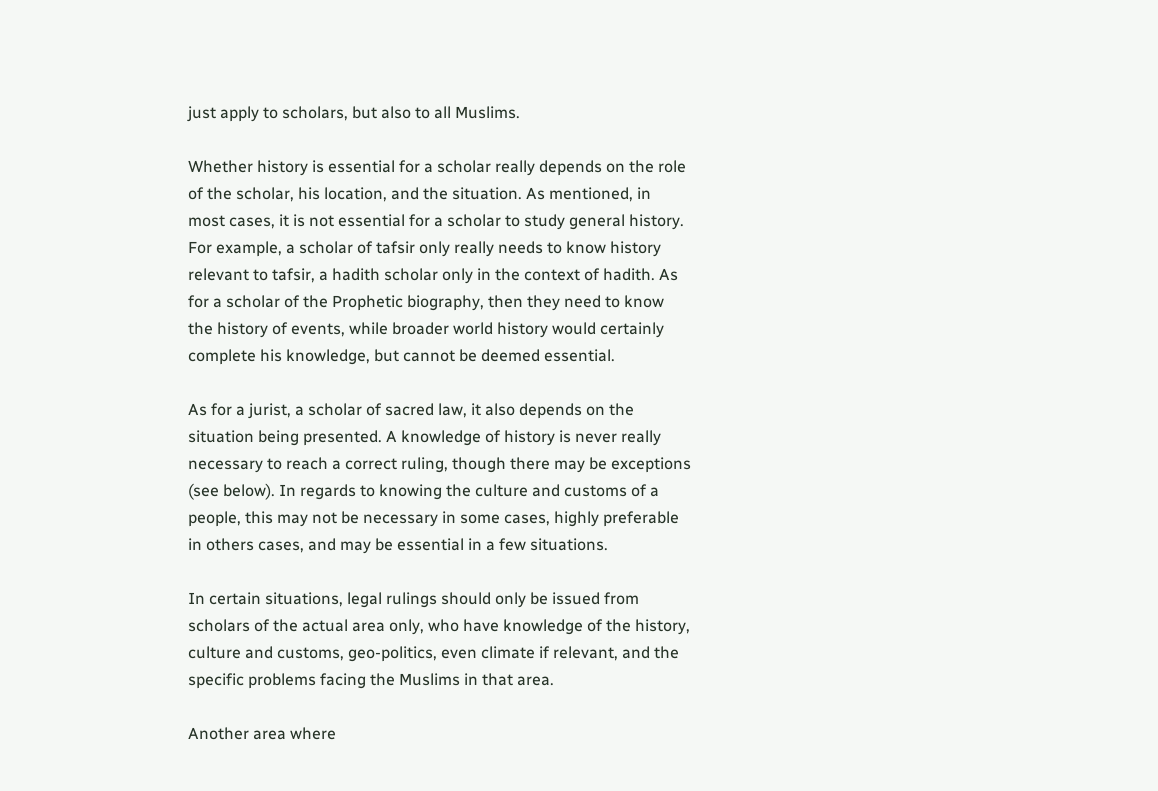just apply to scholars, but also to all Muslims.

Whether history is essential for a scholar really depends on the role of the scholar, his location, and the situation. As mentioned, in most cases, it is not essential for a scholar to study general history. For example, a scholar of tafsir only really needs to know history relevant to tafsir, a hadith scholar only in the context of hadith. As for a scholar of the Prophetic biography, then they need to know the history of events, while broader world history would certainly complete his knowledge, but cannot be deemed essential.

As for a jurist, a scholar of sacred law, it also depends on the situation being presented. A knowledge of history is never really necessary to reach a correct ruling, though there may be exceptions (see below). In regards to knowing the culture and customs of a people, this may not be necessary in some cases, highly preferable in others cases, and may be essential in a few situations.

In certain situations, legal rulings should only be issued from scholars of the actual area only, who have knowledge of the history, culture and customs, geo-politics, even climate if relevant, and the specific problems facing the Muslims in that area.

Another area where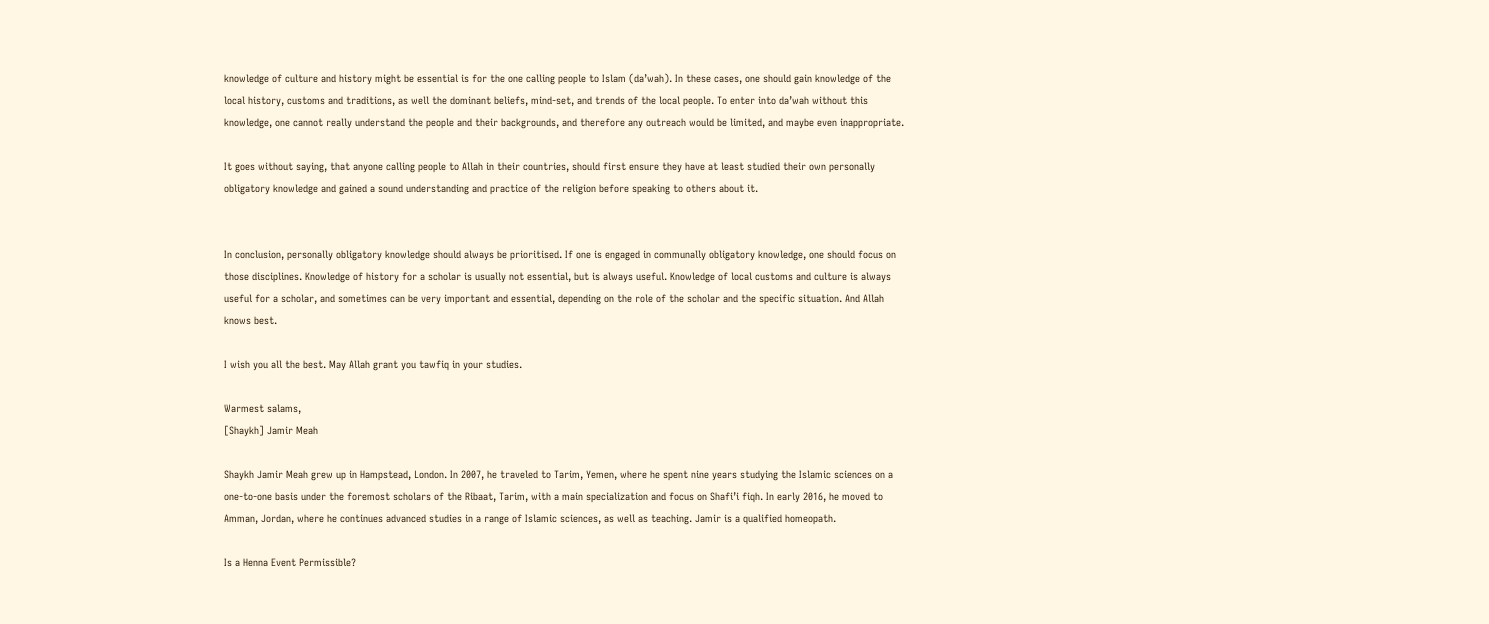knowledge of culture and history might be essential is for the one calling people to Islam (da’wah). In these cases, one should gain knowledge of the local history, customs and traditions, as well the dominant beliefs, mind-set, and trends of the local people. To enter into da’wah without this knowledge, one cannot really understand the people and their backgrounds, and therefore any outreach would be limited, and maybe even inappropriate.

It goes without saying, that anyone calling people to Allah in their countries, should first ensure they have at least studied their own personally obligatory knowledge and gained a sound understanding and practice of the religion before speaking to others about it.


In conclusion, personally obligatory knowledge should always be prioritised. If one is engaged in communally obligatory knowledge, one should focus on those disciplines. Knowledge of history for a scholar is usually not essential, but is always useful. Knowledge of local customs and culture is always useful for a scholar, and sometimes can be very important and essential, depending on the role of the scholar and the specific situation. And Allah knows best.

I wish you all the best. May Allah grant you tawfiq in your studies.

Warmest salams,
[Shaykh] Jamir Meah

Shaykh Jamir Meah grew up in Hampstead, London. In 2007, he traveled to Tarim, Yemen, where he spent nine years studying the Islamic sciences on a one-to-one basis under the foremost scholars of the Ribaat, Tarim, with a main specialization and focus on Shafi’i fiqh. In early 2016, he moved to Amman, Jordan, where he continues advanced studies in a range of Islamic sciences, as well as teaching. Jamir is a qualified homeopath.

Is a Henna Event Permissible?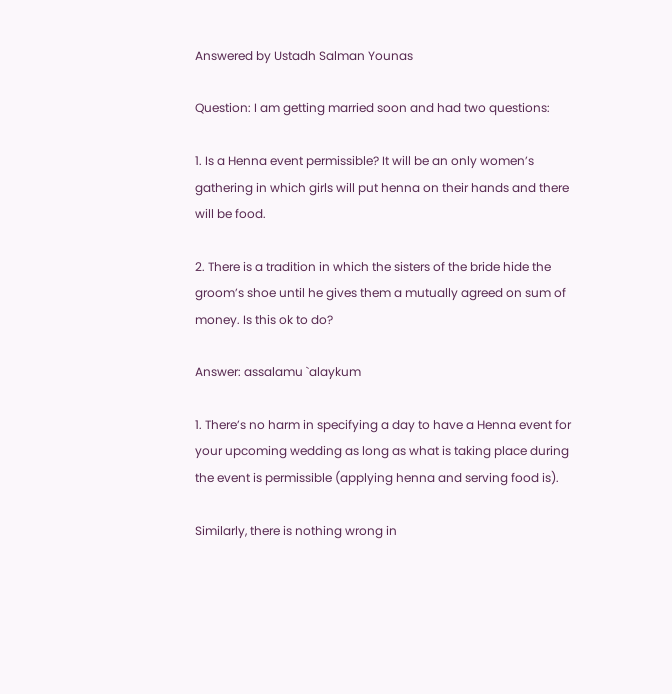Answered by Ustadh Salman Younas

Question: I am getting married soon and had two questions:

1. Is a Henna event permissible? It will be an only women’s gathering in which girls will put henna on their hands and there will be food.

2. There is a tradition in which the sisters of the bride hide the groom’s shoe until he gives them a mutually agreed on sum of money. Is this ok to do?

Answer: assalamu `alaykum

1. There’s no harm in specifying a day to have a Henna event for your upcoming wedding as long as what is taking place during the event is permissible (applying henna and serving food is).

Similarly, there is nothing wrong in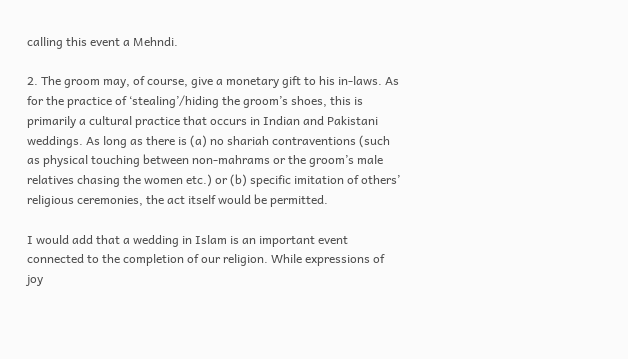calling this event a Mehndi.

2. The groom may, of course, give a monetary gift to his in-laws. As for the practice of ‘stealing’/hiding the groom’s shoes, this is primarily a cultural practice that occurs in Indian and Pakistani weddings. As long as there is (a) no shariah contraventions (such as physical touching between non-mahrams or the groom’s male relatives chasing the women etc.) or (b) specific imitation of others’ religious ceremonies, the act itself would be permitted.

I would add that a wedding in Islam is an important event connected to the completion of our religion. While expressions of joy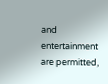and entertainment are permitted,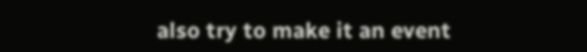also try to make it an event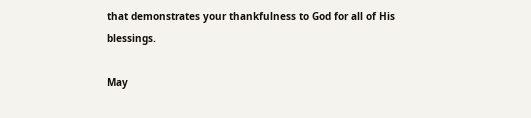that demonstrates your thankfulness to God for all of His blessings.

May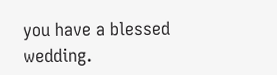you have a blessed wedding.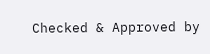Checked & Approved by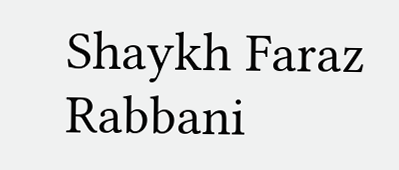Shaykh Faraz Rabbani